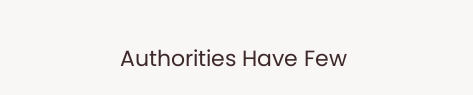Authorities Have Few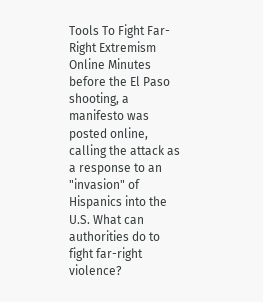Tools To Fight Far-Right Extremism Online Minutes before the El Paso shooting, a manifesto was posted online, calling the attack as a response to an "invasion" of Hispanics into the U.S. What can authorities do to fight far-right violence?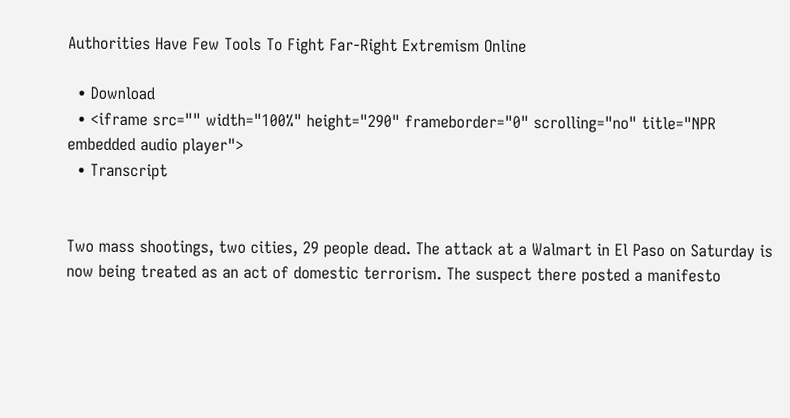Authorities Have Few Tools To Fight Far-Right Extremism Online

  • Download
  • <iframe src="" width="100%" height="290" frameborder="0" scrolling="no" title="NPR embedded audio player">
  • Transcript


Two mass shootings, two cities, 29 people dead. The attack at a Walmart in El Paso on Saturday is now being treated as an act of domestic terrorism. The suspect there posted a manifesto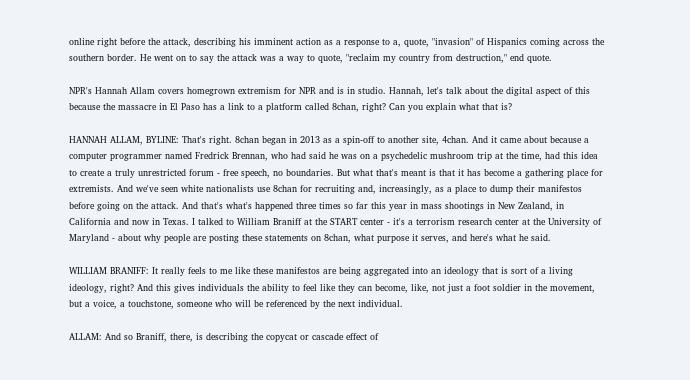online right before the attack, describing his imminent action as a response to a, quote, "invasion" of Hispanics coming across the southern border. He went on to say the attack was a way to quote, "reclaim my country from destruction," end quote.

NPR's Hannah Allam covers homegrown extremism for NPR and is in studio. Hannah, let's talk about the digital aspect of this because the massacre in El Paso has a link to a platform called 8chan, right? Can you explain what that is?

HANNAH ALLAM, BYLINE: That's right. 8chan began in 2013 as a spin-off to another site, 4chan. And it came about because a computer programmer named Fredrick Brennan, who had said he was on a psychedelic mushroom trip at the time, had this idea to create a truly unrestricted forum - free speech, no boundaries. But what that's meant is that it has become a gathering place for extremists. And we've seen white nationalists use 8chan for recruiting and, increasingly, as a place to dump their manifestos before going on the attack. And that's what's happened three times so far this year in mass shootings in New Zealand, in California and now in Texas. I talked to William Braniff at the START center - it's a terrorism research center at the University of Maryland - about why people are posting these statements on 8chan, what purpose it serves, and here's what he said.

WILLIAM BRANIFF: It really feels to me like these manifestos are being aggregated into an ideology that is sort of a living ideology, right? And this gives individuals the ability to feel like they can become, like, not just a foot soldier in the movement, but a voice, a touchstone, someone who will be referenced by the next individual.

ALLAM: And so Braniff, there, is describing the copycat or cascade effect of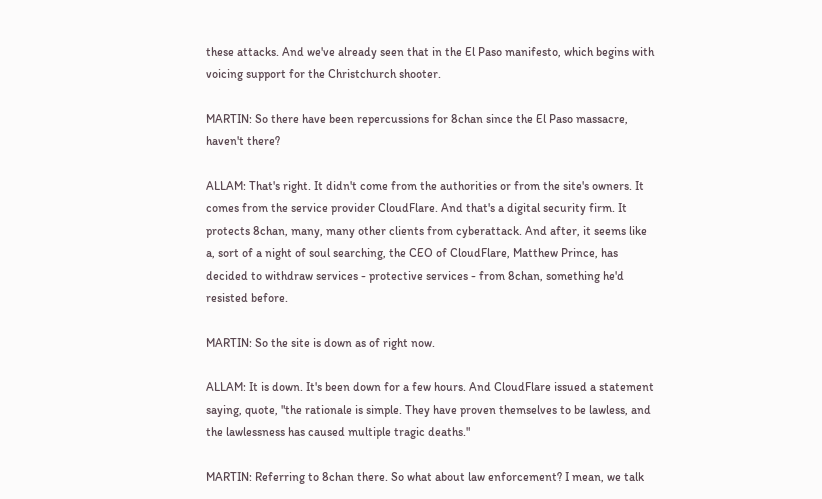these attacks. And we've already seen that in the El Paso manifesto, which begins with voicing support for the Christchurch shooter.

MARTIN: So there have been repercussions for 8chan since the El Paso massacre, haven't there?

ALLAM: That's right. It didn't come from the authorities or from the site's owners. It comes from the service provider CloudFlare. And that's a digital security firm. It protects 8chan, many, many other clients from cyberattack. And after, it seems like a, sort of a night of soul searching, the CEO of CloudFlare, Matthew Prince, has decided to withdraw services - protective services - from 8chan, something he'd resisted before.

MARTIN: So the site is down as of right now.

ALLAM: It is down. It's been down for a few hours. And CloudFlare issued a statement saying, quote, "the rationale is simple. They have proven themselves to be lawless, and the lawlessness has caused multiple tragic deaths."

MARTIN: Referring to 8chan there. So what about law enforcement? I mean, we talk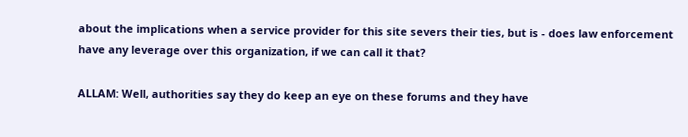about the implications when a service provider for this site severs their ties, but is - does law enforcement have any leverage over this organization, if we can call it that?

ALLAM: Well, authorities say they do keep an eye on these forums and they have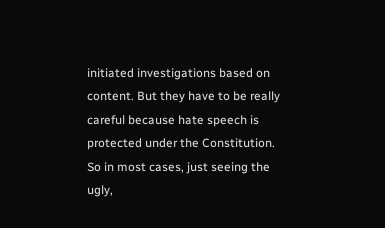initiated investigations based on content. But they have to be really careful because hate speech is protected under the Constitution. So in most cases, just seeing the ugly,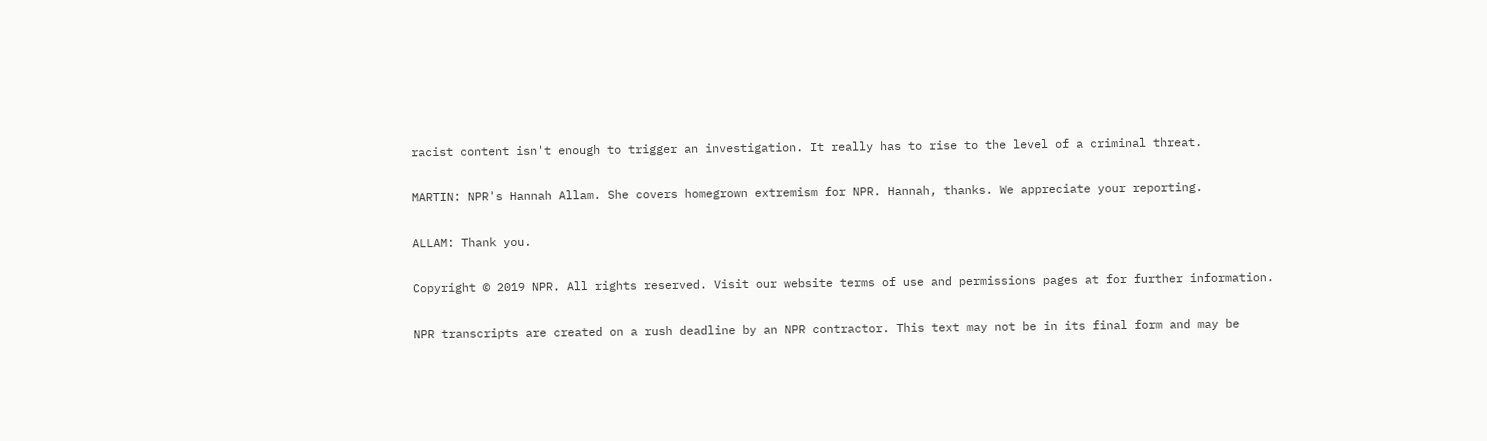racist content isn't enough to trigger an investigation. It really has to rise to the level of a criminal threat.

MARTIN: NPR's Hannah Allam. She covers homegrown extremism for NPR. Hannah, thanks. We appreciate your reporting.

ALLAM: Thank you.

Copyright © 2019 NPR. All rights reserved. Visit our website terms of use and permissions pages at for further information.

NPR transcripts are created on a rush deadline by an NPR contractor. This text may not be in its final form and may be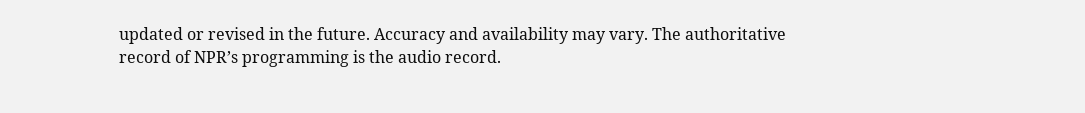updated or revised in the future. Accuracy and availability may vary. The authoritative record of NPR’s programming is the audio record.